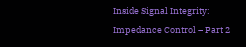Inside Signal Integrity: Impedance Control – Part 2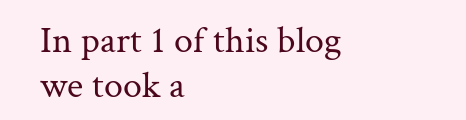In part 1 of this blog we took a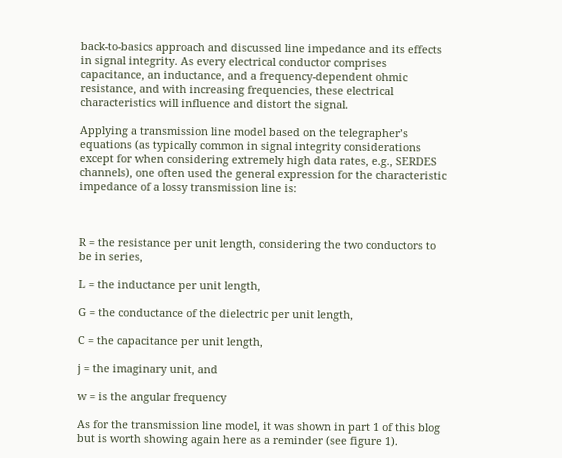back-to-basics approach and discussed line impedance and its effects in signal integrity. As every electrical conductor comprises capacitance, an inductance, and a frequency-dependent ohmic resistance, and with increasing frequencies, these electrical characteristics will influence and distort the signal.

Applying a transmission line model based on the telegrapher’s equations (as typically common in signal integrity considerations except for when considering extremely high data rates, e.g., SERDES channels), one often used the general expression for the characteristic impedance of a lossy transmission line is:



R = the resistance per unit length, considering the two conductors to be in series,

L = the inductance per unit length,

G = the conductance of the dielectric per unit length,

C = the capacitance per unit length,

j = the imaginary unit, and

w = is the angular frequency

As for the transmission line model, it was shown in part 1 of this blog but is worth showing again here as a reminder (see figure 1).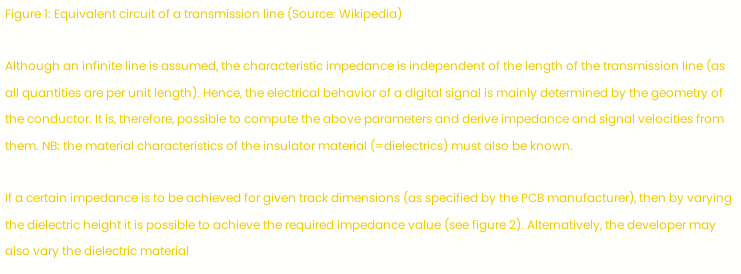Figure 1: Equivalent circuit of a transmission line (Source: Wikipedia)

Although an infinite line is assumed, the characteristic impedance is independent of the length of the transmission line (as all quantities are per unit length). Hence, the electrical behavior of a digital signal is mainly determined by the geometry of the conductor. It is, therefore, possible to compute the above parameters and derive impedance and signal velocities from them. NB: the material characteristics of the insulator material (=dielectrics) must also be known.

If a certain impedance is to be achieved for given track dimensions (as specified by the PCB manufacturer), then by varying the dielectric height it is possible to achieve the required impedance value (see figure 2). Alternatively, the developer may also vary the dielectric material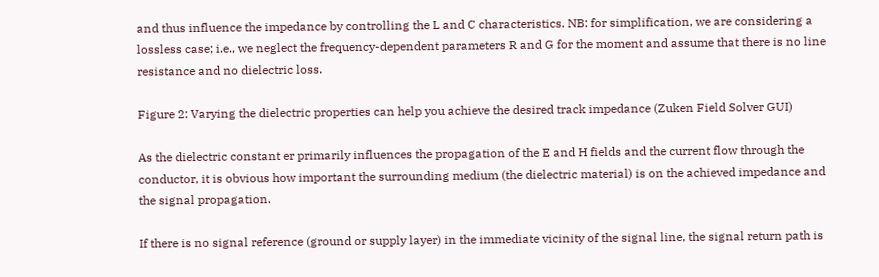and thus influence the impedance by controlling the L and C characteristics. NB: for simplification, we are considering a lossless case; i.e., we neglect the frequency-dependent parameters R and G for the moment and assume that there is no line resistance and no dielectric loss.

Figure 2: Varying the dielectric properties can help you achieve the desired track impedance (Zuken Field Solver GUI)

As the dielectric constant er primarily influences the propagation of the E and H fields and the current flow through the conductor, it is obvious how important the surrounding medium (the dielectric material) is on the achieved impedance and the signal propagation.

If there is no signal reference (ground or supply layer) in the immediate vicinity of the signal line, the signal return path is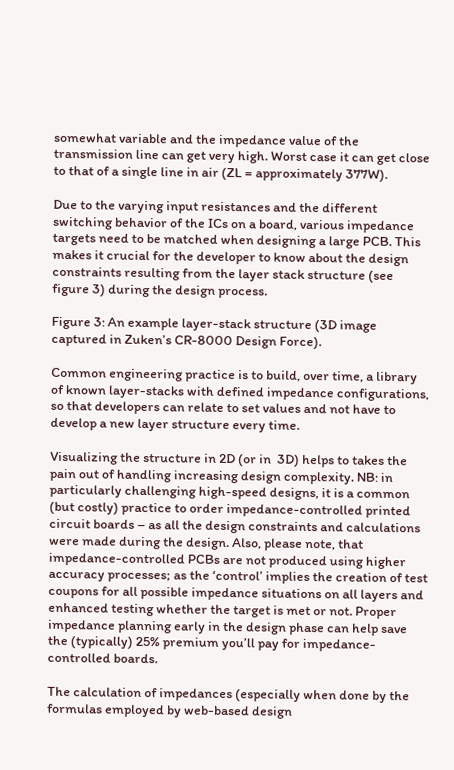somewhat variable and the impedance value of the transmission line can get very high. Worst case it can get close to that of a single line in air (ZL = approximately 377W).

Due to the varying input resistances and the different switching behavior of the ICs on a board, various impedance targets need to be matched when designing a large PCB. This makes it crucial for the developer to know about the design constraints resulting from the layer stack structure (see figure 3) during the design process.

Figure 3: An example layer-stack structure (3D image captured in Zuken’s CR-8000 Design Force).

Common engineering practice is to build, over time, a library of known layer-stacks with defined impedance configurations, so that developers can relate to set values and not have to develop a new layer structure every time.

Visualizing the structure in 2D (or in  3D) helps to takes the pain out of handling increasing design complexity. NB: in particularly challenging high-speed designs, it is a common (but costly) practice to order impedance-controlled printed circuit boards – as all the design constraints and calculations were made during the design. Also, please note, that impedance-controlled PCBs are not produced using higher accuracy processes; as the ‘control’ implies the creation of test coupons for all possible impedance situations on all layers and enhanced testing whether the target is met or not. Proper impedance planning early in the design phase can help save the (typically) 25% premium you’ll pay for impedance-controlled boards.

The calculation of impedances (especially when done by the formulas employed by web-based design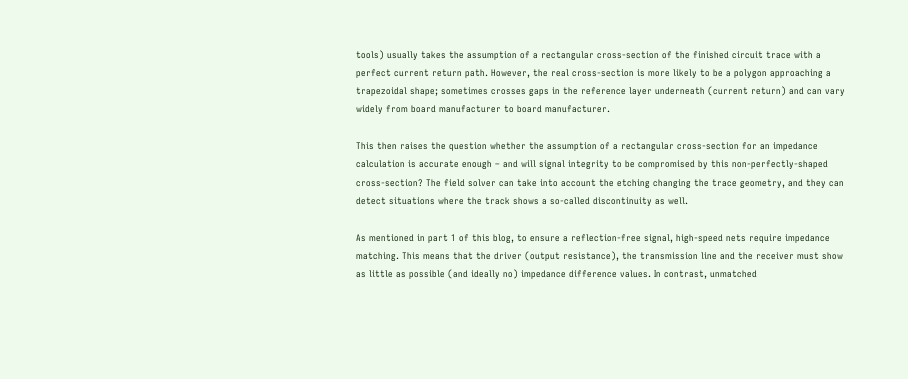tools) usually takes the assumption of a rectangular cross-section of the finished circuit trace with a perfect current return path. However, the real cross-section is more likely to be a polygon approaching a trapezoidal shape; sometimes crosses gaps in the reference layer underneath (current return) and can vary widely from board manufacturer to board manufacturer.

This then raises the question whether the assumption of a rectangular cross-section for an impedance calculation is accurate enough – and will signal integrity to be compromised by this non-perfectly-shaped cross-section? The field solver can take into account the etching changing the trace geometry, and they can detect situations where the track shows a so-called discontinuity as well.

As mentioned in part 1 of this blog, to ensure a reflection-free signal, high-speed nets require impedance matching. This means that the driver (output resistance), the transmission line and the receiver must show as little as possible (and ideally no) impedance difference values. In contrast, unmatched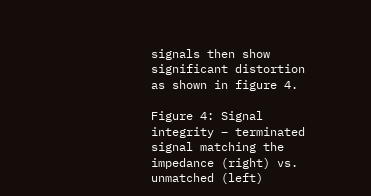signals then show significant distortion as shown in figure 4.

Figure 4: Signal integrity – terminated signal matching the impedance (right) vs. unmatched (left)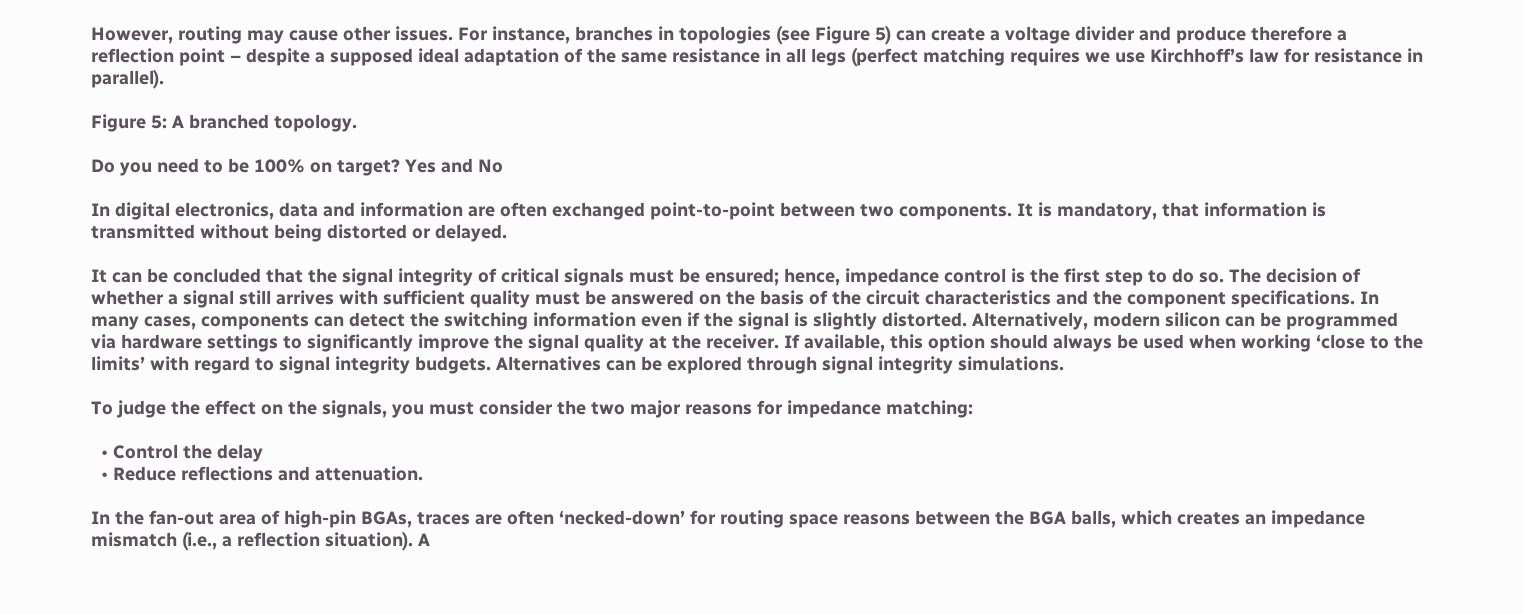However, routing may cause other issues. For instance, branches in topologies (see Figure 5) can create a voltage divider and produce therefore a reflection point – despite a supposed ideal adaptation of the same resistance in all legs (perfect matching requires we use Kirchhoff’s law for resistance in parallel).

Figure 5: A branched topology.

Do you need to be 100% on target? Yes and No

In digital electronics, data and information are often exchanged point-to-point between two components. It is mandatory, that information is transmitted without being distorted or delayed.

It can be concluded that the signal integrity of critical signals must be ensured; hence, impedance control is the first step to do so. The decision of whether a signal still arrives with sufficient quality must be answered on the basis of the circuit characteristics and the component specifications. In many cases, components can detect the switching information even if the signal is slightly distorted. Alternatively, modern silicon can be programmed via hardware settings to significantly improve the signal quality at the receiver. If available, this option should always be used when working ‘close to the limits’ with regard to signal integrity budgets. Alternatives can be explored through signal integrity simulations.

To judge the effect on the signals, you must consider the two major reasons for impedance matching:

  • Control the delay
  • Reduce reflections and attenuation.

In the fan-out area of high-pin BGAs, traces are often ‘necked-down’ for routing space reasons between the BGA balls, which creates an impedance mismatch (i.e., a reflection situation). A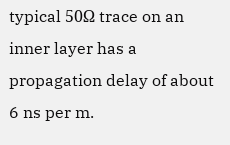typical 50Ω trace on an inner layer has a propagation delay of about 6 ns per m.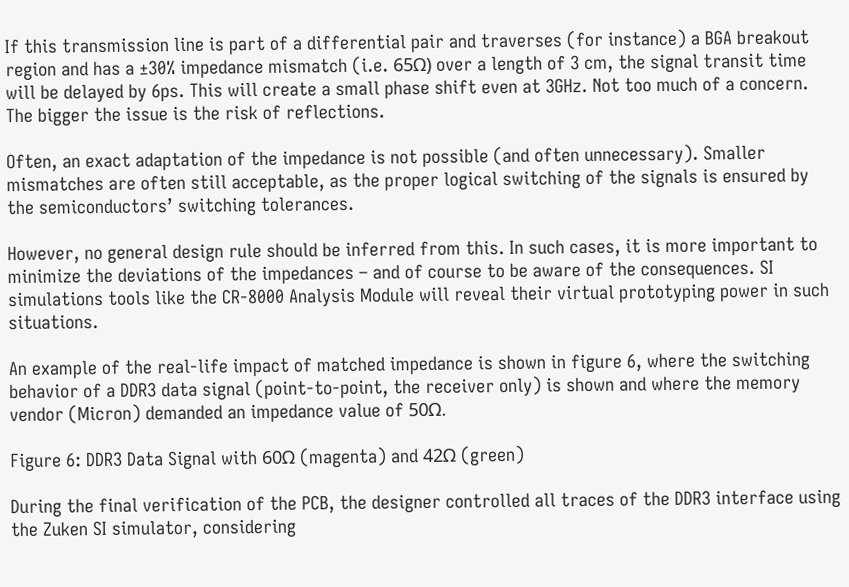If this transmission line is part of a differential pair and traverses (for instance) a BGA breakout region and has a ±30% impedance mismatch (i.e. 65Ω) over a length of 3 cm, the signal transit time will be delayed by 6ps. This will create a small phase shift even at 3GHz. Not too much of a concern. The bigger the issue is the risk of reflections.

Often, an exact adaptation of the impedance is not possible (and often unnecessary). Smaller mismatches are often still acceptable, as the proper logical switching of the signals is ensured by the semiconductors’ switching tolerances.

However, no general design rule should be inferred from this. In such cases, it is more important to minimize the deviations of the impedances – and of course to be aware of the consequences. SI simulations tools like the CR-8000 Analysis Module will reveal their virtual prototyping power in such situations.

An example of the real-life impact of matched impedance is shown in figure 6, where the switching behavior of a DDR3 data signal (point-to-point, the receiver only) is shown and where the memory vendor (Micron) demanded an impedance value of 50Ω.

Figure 6: DDR3 Data Signal with 60Ω (magenta) and 42Ω (green)

During the final verification of the PCB, the designer controlled all traces of the DDR3 interface using the Zuken SI simulator, considering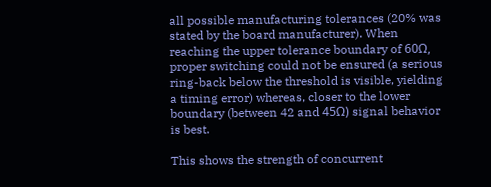all possible manufacturing tolerances (20% was stated by the board manufacturer). When reaching the upper tolerance boundary of 60Ω, proper switching could not be ensured (a serious ring-back below the threshold is visible, yielding a timing error) whereas, closer to the lower boundary (between 42 and 45Ω) signal behavior is best.

This shows the strength of concurrent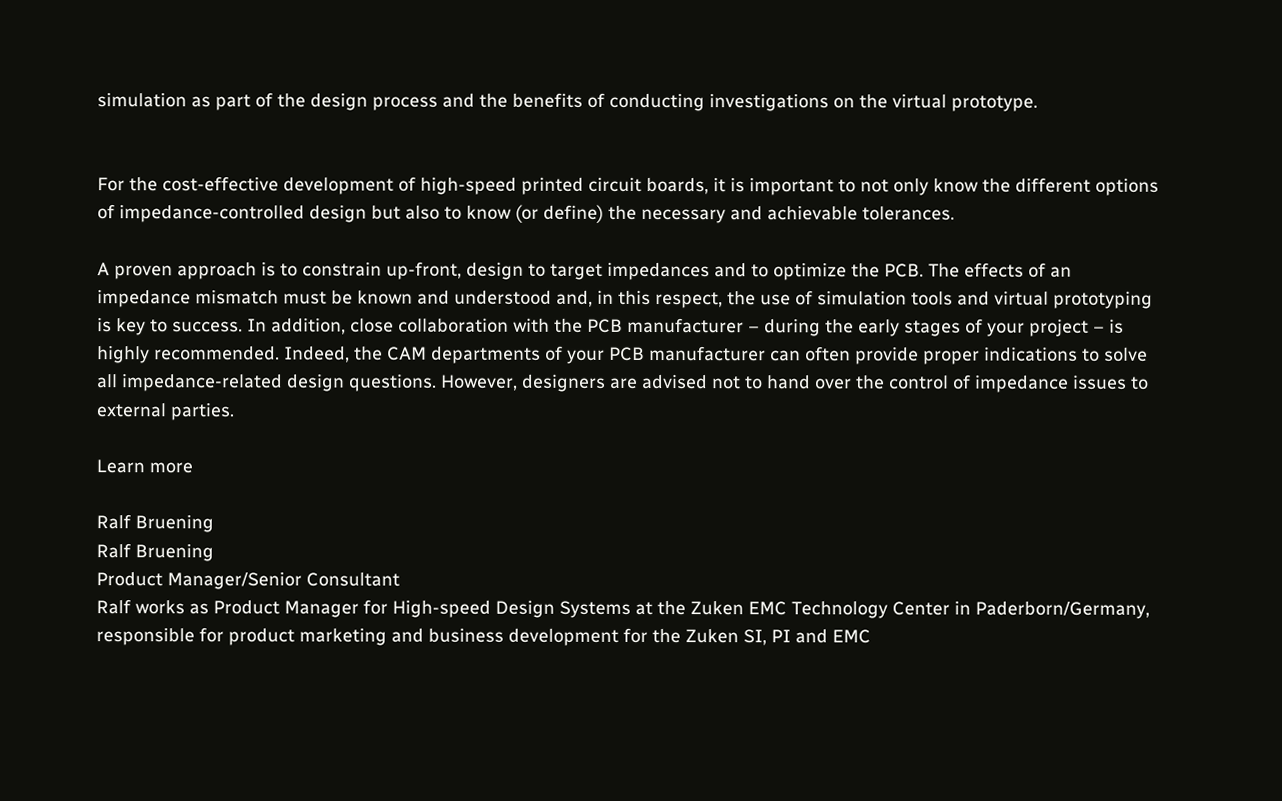simulation as part of the design process and the benefits of conducting investigations on the virtual prototype.


For the cost-effective development of high-speed printed circuit boards, it is important to not only know the different options of impedance-controlled design but also to know (or define) the necessary and achievable tolerances.

A proven approach is to constrain up-front, design to target impedances and to optimize the PCB. The effects of an impedance mismatch must be known and understood and, in this respect, the use of simulation tools and virtual prototyping is key to success. In addition, close collaboration with the PCB manufacturer – during the early stages of your project – is highly recommended. Indeed, the CAM departments of your PCB manufacturer can often provide proper indications to solve all impedance-related design questions. However, designers are advised not to hand over the control of impedance issues to external parties.

Learn more

Ralf Bruening
Ralf Bruening
Product Manager/Senior Consultant
Ralf works as Product Manager for High-speed Design Systems at the Zuken EMC Technology Center in Paderborn/Germany, responsible for product marketing and business development for the Zuken SI, PI and EMC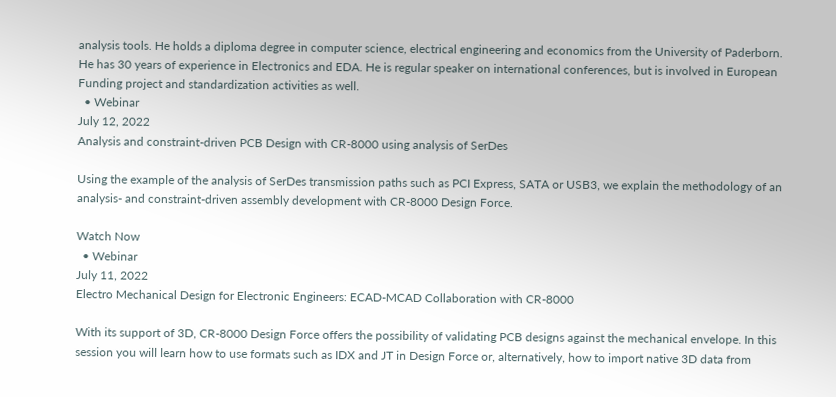analysis tools. He holds a diploma degree in computer science, electrical engineering and economics from the University of Paderborn. He has 30 years of experience in Electronics and EDA. He is regular speaker on international conferences, but is involved in European Funding project and standardization activities as well.
  • Webinar
July 12, 2022
Analysis and constraint-driven PCB Design with CR-8000 using analysis of SerDes

Using the example of the analysis of SerDes transmission paths such as PCI Express, SATA or USB3, we explain the methodology of an analysis- and constraint-driven assembly development with CR-8000 Design Force.

Watch Now
  • Webinar
July 11, 2022
Electro Mechanical Design for Electronic Engineers: ECAD-MCAD Collaboration with CR-8000

With its support of 3D, CR-8000 Design Force offers the possibility of validating PCB designs against the mechanical envelope. In this session you will learn how to use formats such as IDX and JT in Design Force or, alternatively, how to import native 3D data from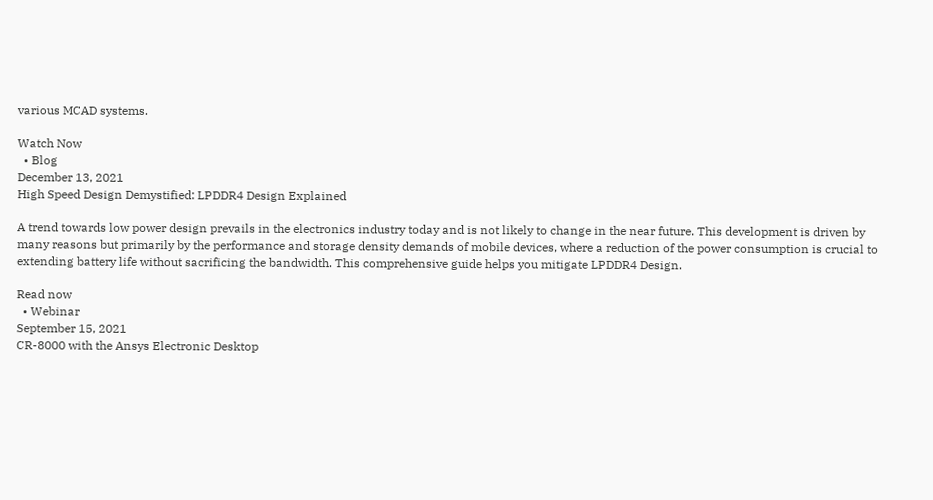various MCAD systems.

Watch Now
  • Blog
December 13, 2021
High Speed Design Demystified: LPDDR4 Design Explained

A trend towards low power design prevails in the electronics industry today and is not likely to change in the near future. This development is driven by many reasons but primarily by the performance and storage density demands of mobile devices, where a reduction of the power consumption is crucial to extending battery life without sacrificing the bandwidth. This comprehensive guide helps you mitigate LPDDR4 Design.

Read now
  • Webinar
September 15, 2021
CR-8000 with the Ansys Electronic Desktop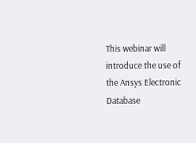This webinar will introduce the use of the Ansys Electronic Database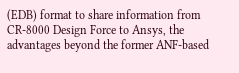(EDB) format to share information from CR-8000 Design Force to Ansys, the advantages beyond the former ANF-based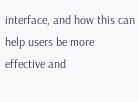interface, and how this can help users be more effective and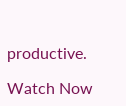productive.

Watch Now